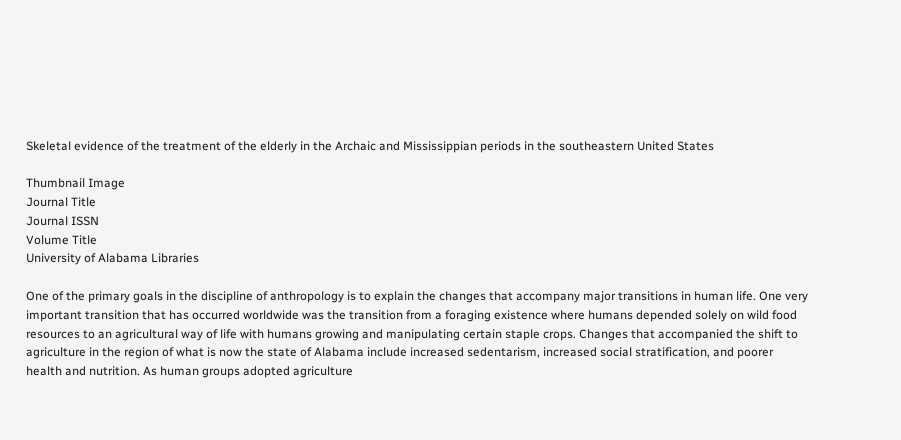Skeletal evidence of the treatment of the elderly in the Archaic and Mississippian periods in the southeastern United States

Thumbnail Image
Journal Title
Journal ISSN
Volume Title
University of Alabama Libraries

One of the primary goals in the discipline of anthropology is to explain the changes that accompany major transitions in human life. One very important transition that has occurred worldwide was the transition from a foraging existence where humans depended solely on wild food resources to an agricultural way of life with humans growing and manipulating certain staple crops. Changes that accompanied the shift to agriculture in the region of what is now the state of Alabama include increased sedentarism, increased social stratification, and poorer health and nutrition. As human groups adopted agriculture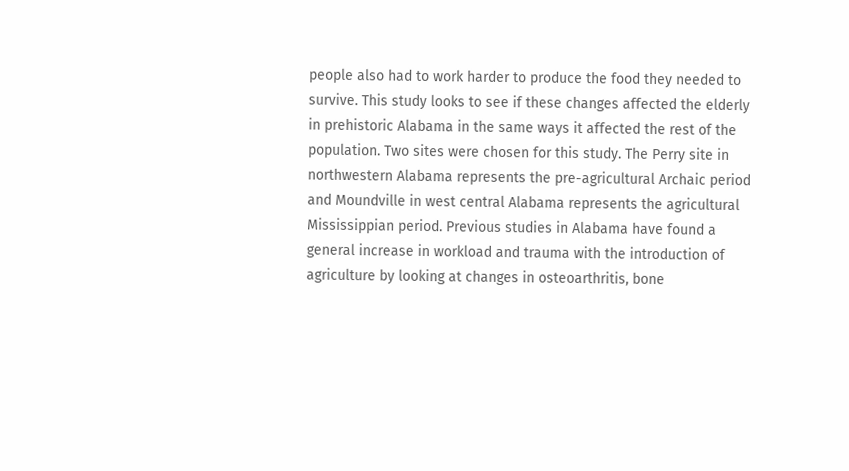people also had to work harder to produce the food they needed to survive. This study looks to see if these changes affected the elderly in prehistoric Alabama in the same ways it affected the rest of the population. Two sites were chosen for this study. The Perry site in northwestern Alabama represents the pre-agricultural Archaic period and Moundville in west central Alabama represents the agricultural Mississippian period. Previous studies in Alabama have found a general increase in workload and trauma with the introduction of agriculture by looking at changes in osteoarthritis, bone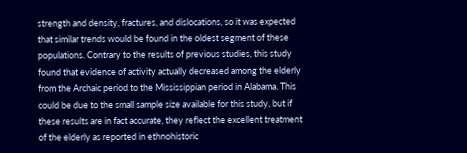strength and density, fractures, and dislocations, so it was expected that similar trends would be found in the oldest segment of these populations. Contrary to the results of previous studies, this study found that evidence of activity actually decreased among the elderly from the Archaic period to the Mississippian period in Alabama. This could be due to the small sample size available for this study, but if these results are in fact accurate, they reflect the excellent treatment of the elderly as reported in ethnohistoric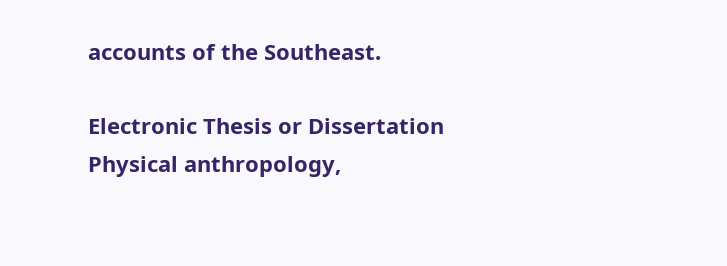accounts of the Southeast.

Electronic Thesis or Dissertation
Physical anthropology,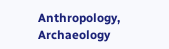Anthropology, Archaeology